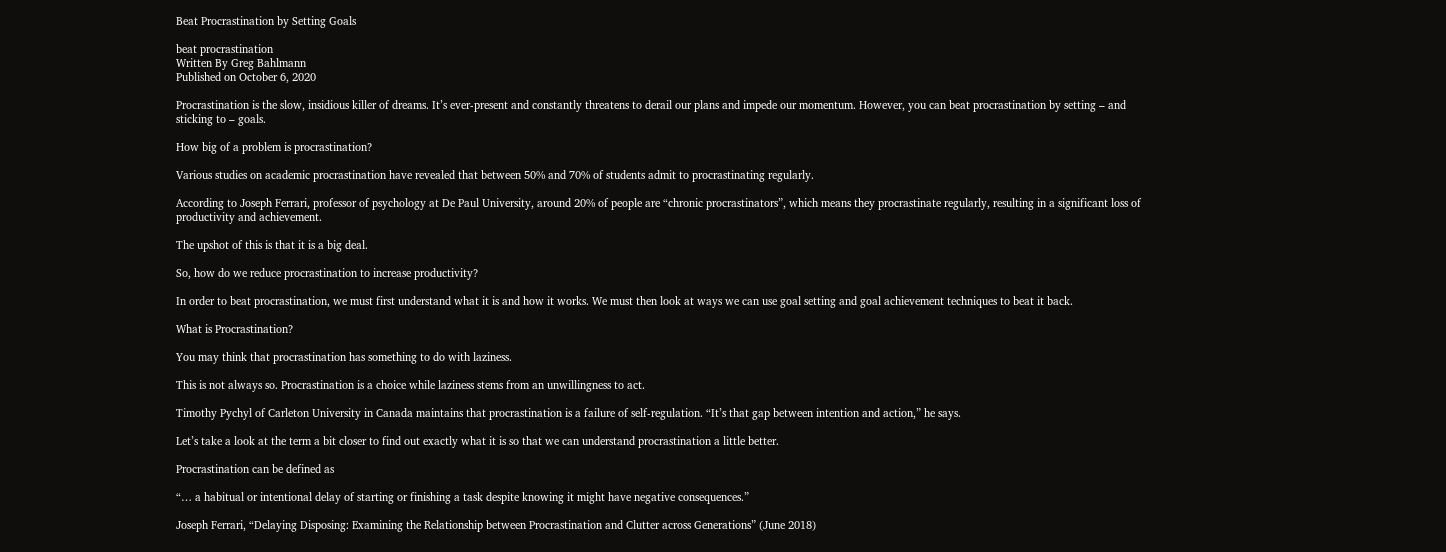Beat Procrastination by Setting Goals

beat procrastination
Written By Greg Bahlmann
Published on October 6, 2020

Procrastination is the slow, insidious killer of dreams. It’s ever-present and constantly threatens to derail our plans and impede our momentum. However, you can beat procrastination by setting – and sticking to – goals.

How big of a problem is procrastination?

Various studies on academic procrastination have revealed that between 50% and 70% of students admit to procrastinating regularly.

According to Joseph Ferrari, professor of psychology at De Paul University, around 20% of people are “chronic procrastinators”, which means they procrastinate regularly, resulting in a significant loss of productivity and achievement.

The upshot of this is that it is a big deal.

So, how do we reduce procrastination to increase productivity?

In order to beat procrastination, we must first understand what it is and how it works. We must then look at ways we can use goal setting and goal achievement techniques to beat it back.

What is Procrastination?

You may think that procrastination has something to do with laziness.

This is not always so. Procrastination is a choice while laziness stems from an unwillingness to act.

Timothy Pychyl of Carleton University in Canada maintains that procrastination is a failure of self-regulation. “It’s that gap between intention and action,” he says.

Let’s take a look at the term a bit closer to find out exactly what it is so that we can understand procrastination a little better.

Procrastination can be defined as

“… a habitual or intentional delay of starting or finishing a task despite knowing it might have negative consequences.”

Joseph Ferrari, “Delaying Disposing: Examining the Relationship between Procrastination and Clutter across Generations” (June 2018)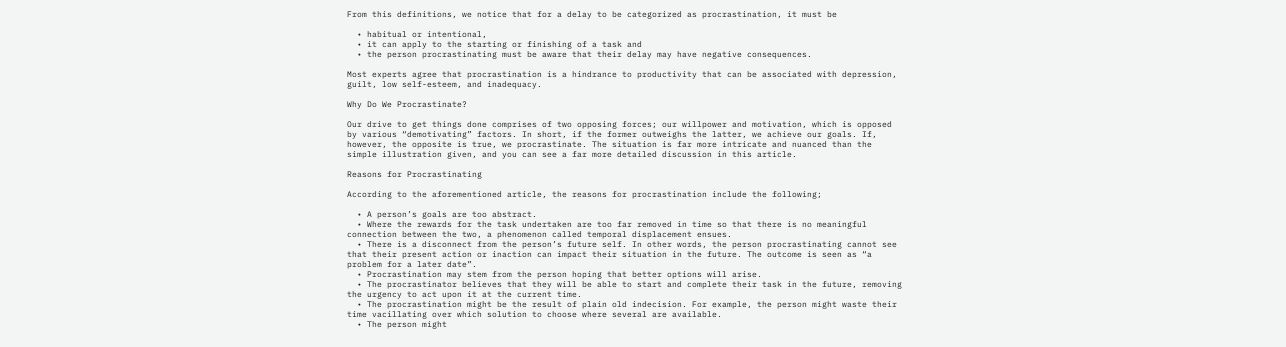From this definitions, we notice that for a delay to be categorized as procrastination, it must be

  • habitual or intentional,
  • it can apply to the starting or finishing of a task and
  • the person procrastinating must be aware that their delay may have negative consequences.

Most experts agree that procrastination is a hindrance to productivity that can be associated with depression, guilt, low self-esteem, and inadequacy.

Why Do We Procrastinate?

Our drive to get things done comprises of two opposing forces; our willpower and motivation, which is opposed by various “demotivating” factors. In short, if the former outweighs the latter, we achieve our goals. If, however, the opposite is true, we procrastinate. The situation is far more intricate and nuanced than the simple illustration given, and you can see a far more detailed discussion in this article.

Reasons for Procrastinating

According to the aforementioned article, the reasons for procrastination include the following;

  • A person’s goals are too abstract.
  • Where the rewards for the task undertaken are too far removed in time so that there is no meaningful connection between the two, a phenomenon called temporal displacement ensues.
  • There is a disconnect from the person’s future self. In other words, the person procrastinating cannot see that their present action or inaction can impact their situation in the future. The outcome is seen as “a problem for a later date”.
  • Procrastination may stem from the person hoping that better options will arise.
  • The procrastinator believes that they will be able to start and complete their task in the future, removing the urgency to act upon it at the current time.
  • The procrastination might be the result of plain old indecision. For example, the person might waste their time vacillating over which solution to choose where several are available.
  • The person might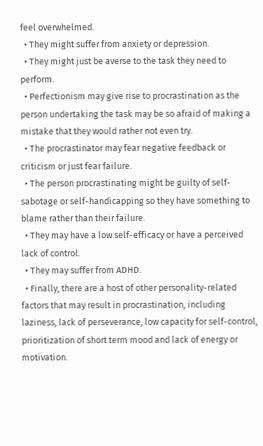feel overwhelmed.
  • They might suffer from anxiety or depression.
  • They might just be averse to the task they need to perform.
  • Perfectionism may give rise to procrastination as the person undertaking the task may be so afraid of making a mistake that they would rather not even try.
  • The procrastinator may fear negative feedback or criticism or just fear failure.
  • The person procrastinating might be guilty of self-sabotage or self-handicapping so they have something to blame rather than their failure.
  • They may have a low self-efficacy or have a perceived lack of control.
  • They may suffer from ADHD.
  • Finally, there are a host of other personality-related factors that may result in procrastination, including laziness, lack of perseverance, low capacity for self-control, prioritization of short term mood and lack of energy or motivation.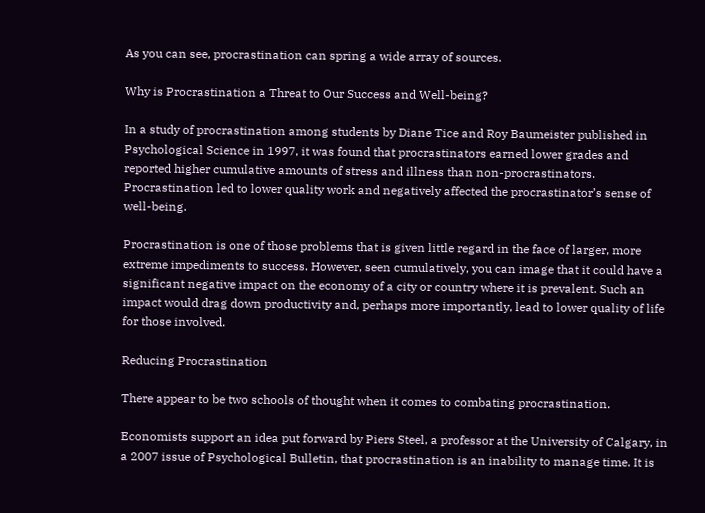As you can see, procrastination can spring a wide array of sources.

Why is Procrastination a Threat to Our Success and Well-being?

In a study of procrastination among students by Diane Tice and Roy Baumeister published in Psychological Science in 1997, it was found that procrastinators earned lower grades and reported higher cumulative amounts of stress and illness than non-procrastinators. Procrastination led to lower quality work and negatively affected the procrastinator’s sense of well-being.

Procrastination is one of those problems that is given little regard in the face of larger, more extreme impediments to success. However, seen cumulatively, you can image that it could have a significant negative impact on the economy of a city or country where it is prevalent. Such an impact would drag down productivity and, perhaps more importantly, lead to lower quality of life for those involved.

Reducing Procrastination

There appear to be two schools of thought when it comes to combating procrastination.

Economists support an idea put forward by Piers Steel, a professor at the University of Calgary, in a 2007 issue of Psychological Bulletin, that procrastination is an inability to manage time. It is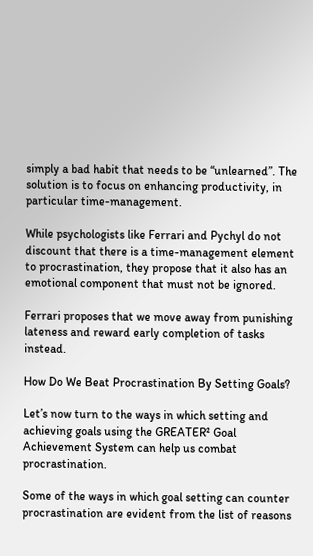simply a bad habit that needs to be “unlearned”. The solution is to focus on enhancing productivity, in particular time-management.

While psychologists like Ferrari and Pychyl do not discount that there is a time-management element to procrastination, they propose that it also has an emotional component that must not be ignored.

Ferrari proposes that we move away from punishing lateness and reward early completion of tasks instead.

How Do We Beat Procrastination By Setting Goals?

Let’s now turn to the ways in which setting and achieving goals using the GREATER² Goal Achievement System can help us combat procrastination.

Some of the ways in which goal setting can counter procrastination are evident from the list of reasons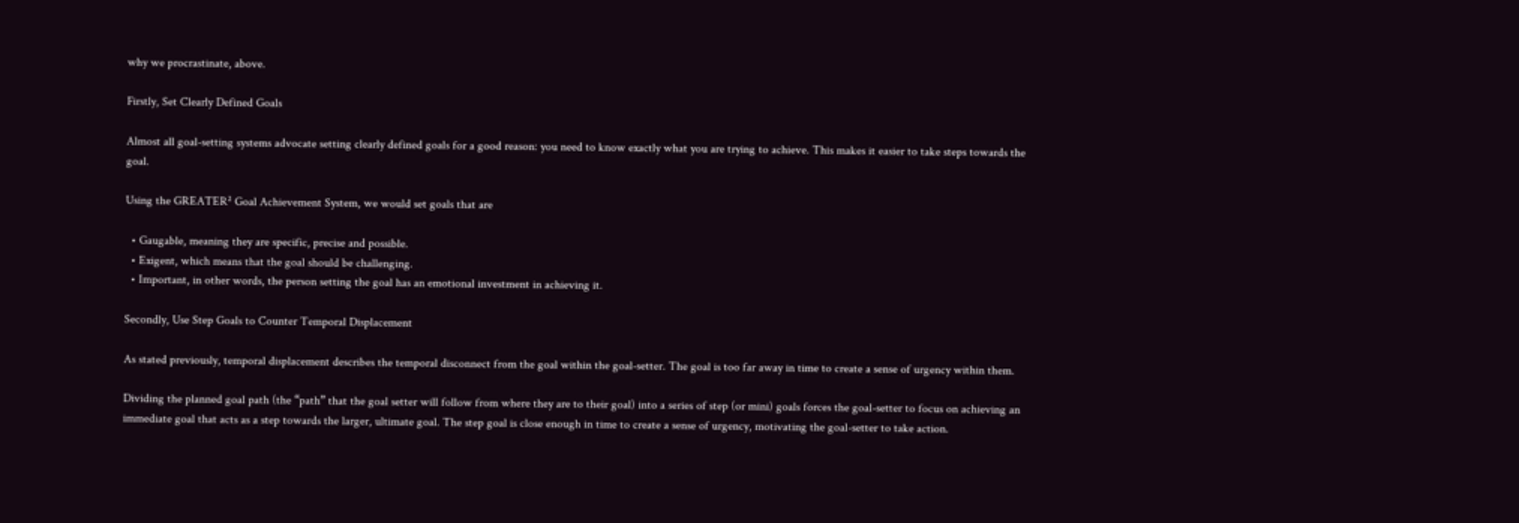why we procrastinate, above.

Firstly, Set Clearly Defined Goals

Almost all goal-setting systems advocate setting clearly defined goals for a good reason: you need to know exactly what you are trying to achieve. This makes it easier to take steps towards the goal.

Using the GREATER² Goal Achievement System, we would set goals that are

  • Gaugable, meaning they are specific, precise and possible.
  • Exigent, which means that the goal should be challenging.
  • Important, in other words, the person setting the goal has an emotional investment in achieving it.

Secondly, Use Step Goals to Counter Temporal Displacement

As stated previously, temporal displacement describes the temporal disconnect from the goal within the goal-setter. The goal is too far away in time to create a sense of urgency within them.

Dividing the planned goal path (the “path” that the goal setter will follow from where they are to their goal) into a series of step (or mini) goals forces the goal-setter to focus on achieving an immediate goal that acts as a step towards the larger, ultimate goal. The step goal is close enough in time to create a sense of urgency, motivating the goal-setter to take action.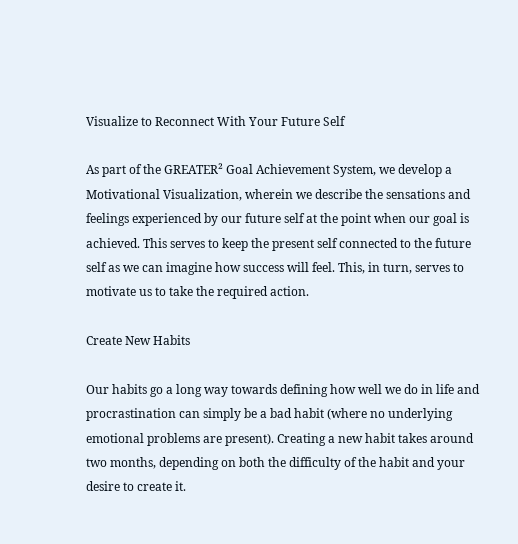Visualize to Reconnect With Your Future Self

As part of the GREATER² Goal Achievement System, we develop a Motivational Visualization, wherein we describe the sensations and feelings experienced by our future self at the point when our goal is achieved. This serves to keep the present self connected to the future self as we can imagine how success will feel. This, in turn, serves to motivate us to take the required action.

Create New Habits

Our habits go a long way towards defining how well we do in life and procrastination can simply be a bad habit (where no underlying emotional problems are present). Creating a new habit takes around two months, depending on both the difficulty of the habit and your desire to create it.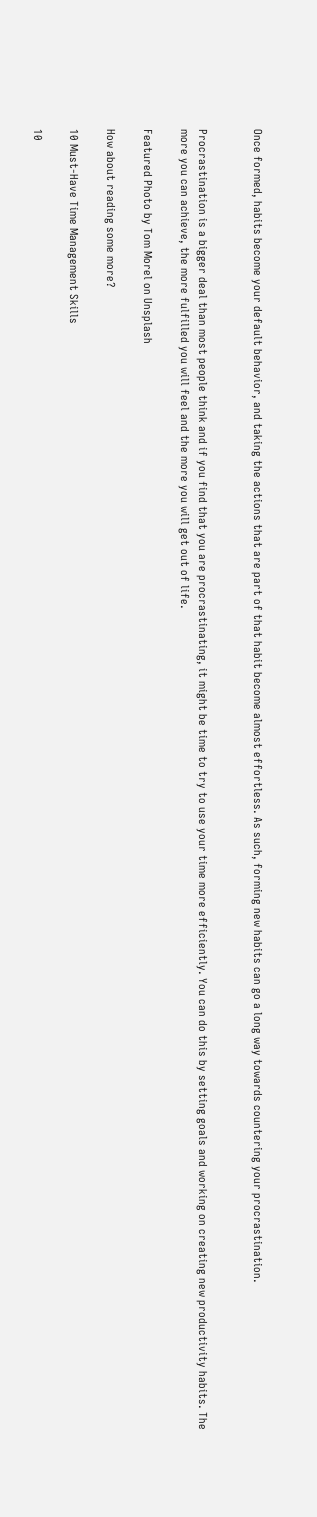Once formed, habits become your default behavior, and taking the actions that are part of that habit become almost effortless. As such, forming new habits can go a long way towards countering your procrastination.


Procrastination is a bigger deal than most people think and if you find that you are procrastinating, it might be time to try to use your time more efficiently. You can do this by setting goals and working on creating new productivity habits. The more you can achieve, the more fulfilled you will feel and the more you will get out of life.

Featured Photo by Tom Morel on Unsplash

How about reading some more?

10 Must-Have Time Management Skills

10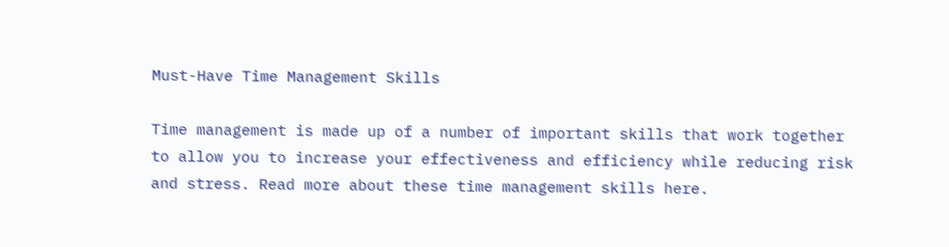Must-Have Time Management Skills

Time management is made up of a number of important skills that work together to allow you to increase your effectiveness and efficiency while reducing risk and stress. Read more about these time management skills here.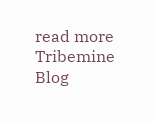read more
Tribemine Blog